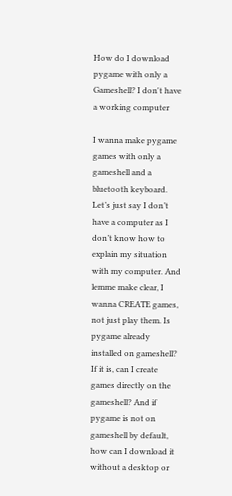How do I download pygame with only a Gameshell? I don't have a working computer

I wanna make pygame games with only a gameshell and a bluetooth keyboard. Let’s just say I don’t have a computer as I don’t know how to explain my situation with my computer. And lemme make clear, I wanna CREATE games, not just play them. Is pygame already installed on gameshell? If it is, can I create games directly on the gameshell? And if pygame is not on gameshell by default, how can I download it without a desktop or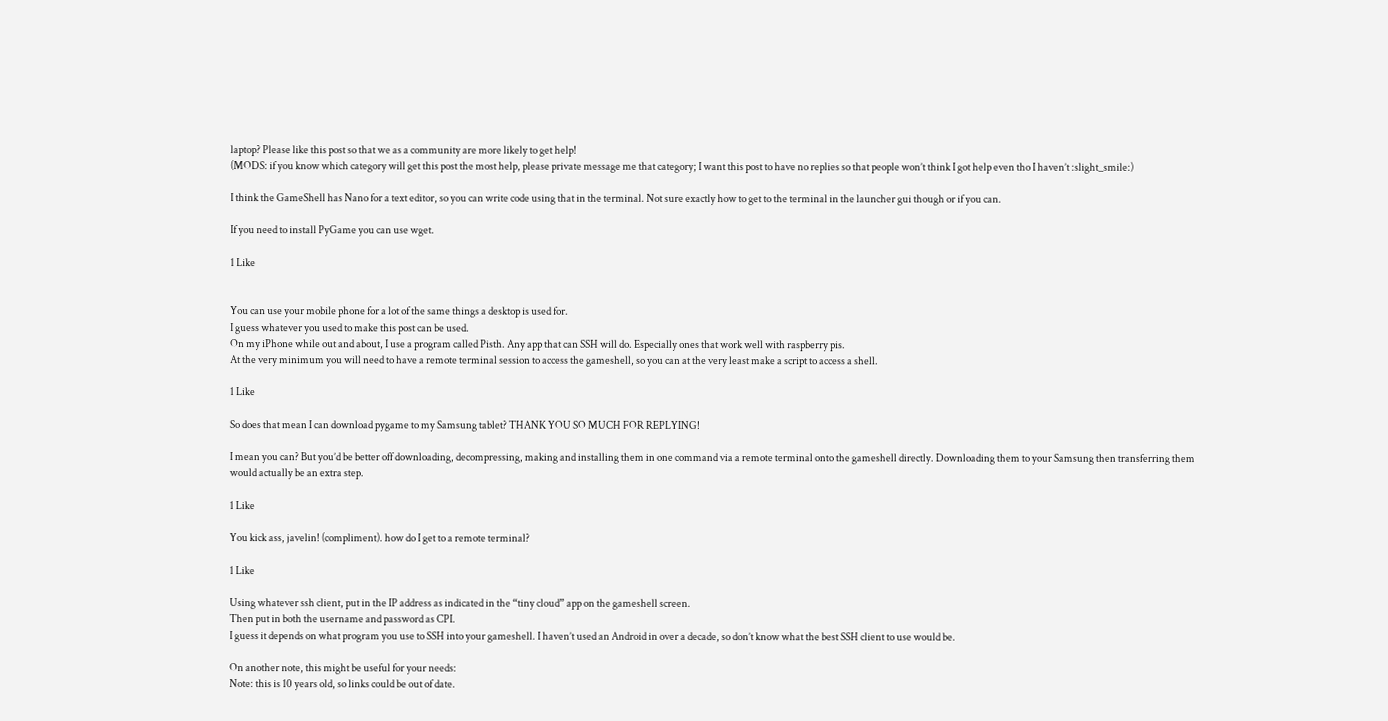laptop? Please like this post so that we as a community are more likely to get help!
(MODS: if you know which category will get this post the most help, please private message me that category; I want this post to have no replies so that people won’t think I got help even tho I haven’t :slight_smile:)

I think the GameShell has Nano for a text editor, so you can write code using that in the terminal. Not sure exactly how to get to the terminal in the launcher gui though or if you can.

If you need to install PyGame you can use wget.

1 Like


You can use your mobile phone for a lot of the same things a desktop is used for.
I guess whatever you used to make this post can be used.
On my iPhone while out and about, I use a program called Pisth. Any app that can SSH will do. Especially ones that work well with raspberry pis.
At the very minimum you will need to have a remote terminal session to access the gameshell, so you can at the very least make a script to access a shell.

1 Like

So does that mean I can download pygame to my Samsung tablet? THANK YOU SO MUCH FOR REPLYING!

I mean you can? But you’d be better off downloading, decompressing, making and installing them in one command via a remote terminal onto the gameshell directly. Downloading them to your Samsung then transferring them would actually be an extra step.

1 Like

You kick ass, javelin! (compliment). how do I get to a remote terminal?

1 Like

Using whatever ssh client, put in the IP address as indicated in the “tiny cloud” app on the gameshell screen.
Then put in both the username and password as CPI.
I guess it depends on what program you use to SSH into your gameshell. I haven’t used an Android in over a decade, so don’t know what the best SSH client to use would be.

On another note, this might be useful for your needs:
Note: this is 10 years old, so links could be out of date.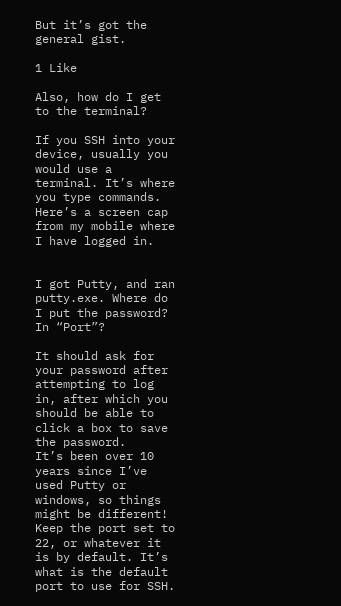But it’s got the general gist.

1 Like

Also, how do I get to the terminal?

If you SSH into your device, usually you would use a terminal. It’s where you type commands.
Here’s a screen cap from my mobile where I have logged in.


I got Putty, and ran putty.exe. Where do I put the password? In “Port”?

It should ask for your password after attempting to log in, after which you should be able to click a box to save the password.
It’s been over 10 years since I’ve used Putty or windows, so things might be different!
Keep the port set to 22, or whatever it is by default. It’s what is the default port to use for SSH.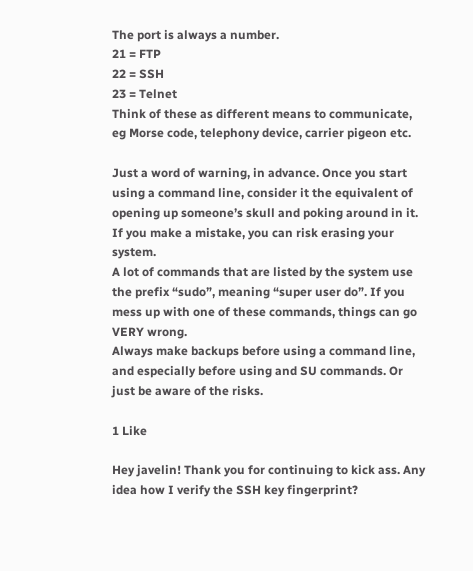The port is always a number.
21 = FTP
22 = SSH
23 = Telnet
Think of these as different means to communicate, eg Morse code, telephony device, carrier pigeon etc.

Just a word of warning, in advance. Once you start using a command line, consider it the equivalent of opening up someone’s skull and poking around in it. If you make a mistake, you can risk erasing your system.
A lot of commands that are listed by the system use the prefix “sudo”, meaning “super user do”. If you mess up with one of these commands, things can go VERY wrong.
Always make backups before using a command line, and especially before using and SU commands. Or just be aware of the risks.

1 Like

Hey javelin! Thank you for continuing to kick ass. Any idea how I verify the SSH key fingerprint?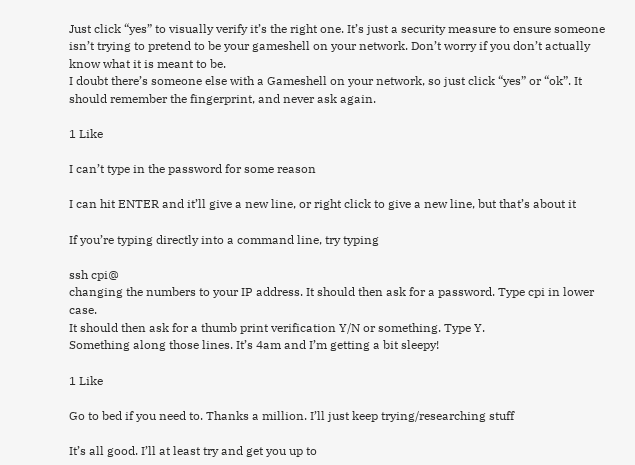Just click “yes” to visually verify it’s the right one. It’s just a security measure to ensure someone isn’t trying to pretend to be your gameshell on your network. Don’t worry if you don’t actually know what it is meant to be.
I doubt there’s someone else with a Gameshell on your network, so just click “yes” or “ok”. It should remember the fingerprint, and never ask again.

1 Like

I can’t type in the password for some reason

I can hit ENTER and it’ll give a new line, or right click to give a new line, but that’s about it

If you’re typing directly into a command line, try typing

ssh cpi@
changing the numbers to your IP address. It should then ask for a password. Type cpi in lower case.
It should then ask for a thumb print verification Y/N or something. Type Y.
Something along those lines. It’s 4am and I’m getting a bit sleepy!

1 Like

Go to bed if you need to. Thanks a million. I’ll just keep trying/researching stuff

It’s all good. I’ll at least try and get you up to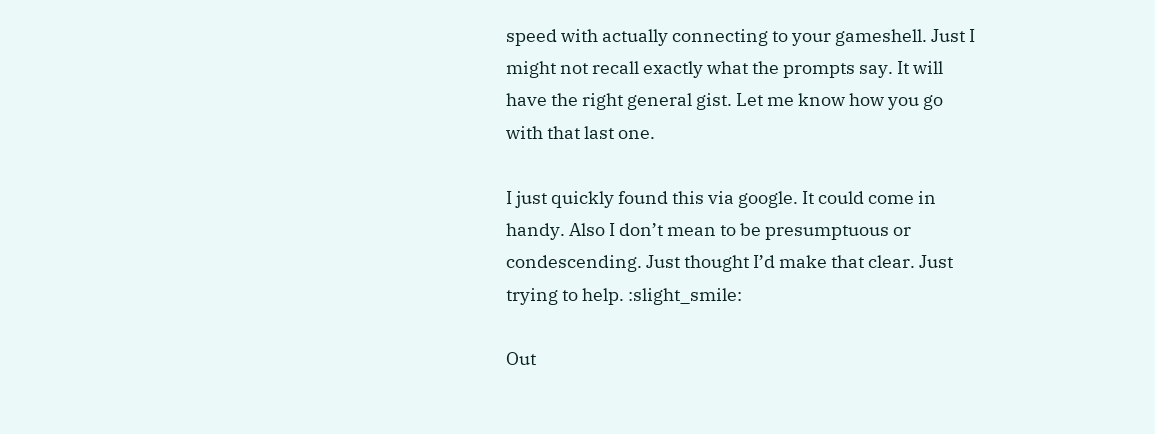speed with actually connecting to your gameshell. Just I might not recall exactly what the prompts say. It will have the right general gist. Let me know how you go with that last one.

I just quickly found this via google. It could come in handy. Also I don’t mean to be presumptuous or condescending. Just thought I’d make that clear. Just trying to help. :slight_smile:

Out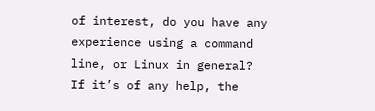of interest, do you have any experience using a command line, or Linux in general? If it’s of any help, the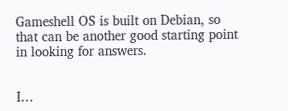Gameshell OS is built on Debian, so that can be another good starting point in looking for answers.


I…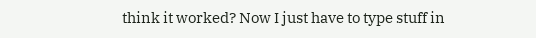think it worked? Now I just have to type stuff in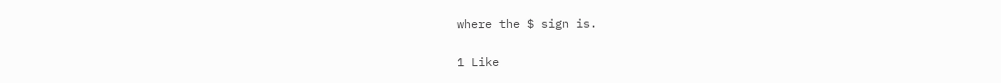where the $ sign is.

1 Like